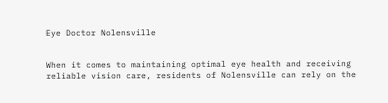Eye Doctor Nolensville


When it comes to maintaining optimal eye health and receiving reliable vision care, residents of Nolensville can rely on the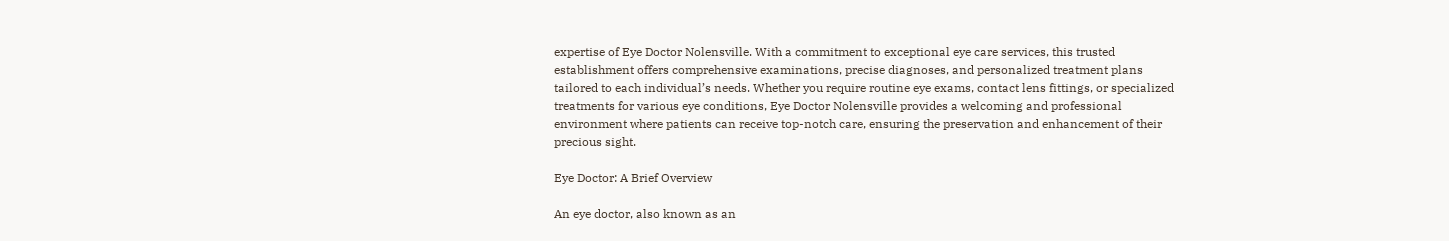expertise of Eye Doctor Nolensville. With a commitment to exceptional eye care services, this trusted establishment offers comprehensive examinations, precise diagnoses, and personalized treatment plans tailored to each individual’s needs. Whether you require routine eye exams, contact lens fittings, or specialized treatments for various eye conditions, Eye Doctor Nolensville provides a welcoming and professional environment where patients can receive top-notch care, ensuring the preservation and enhancement of their precious sight.

Eye Doctor: A Brief Overview

An eye doctor, also known as an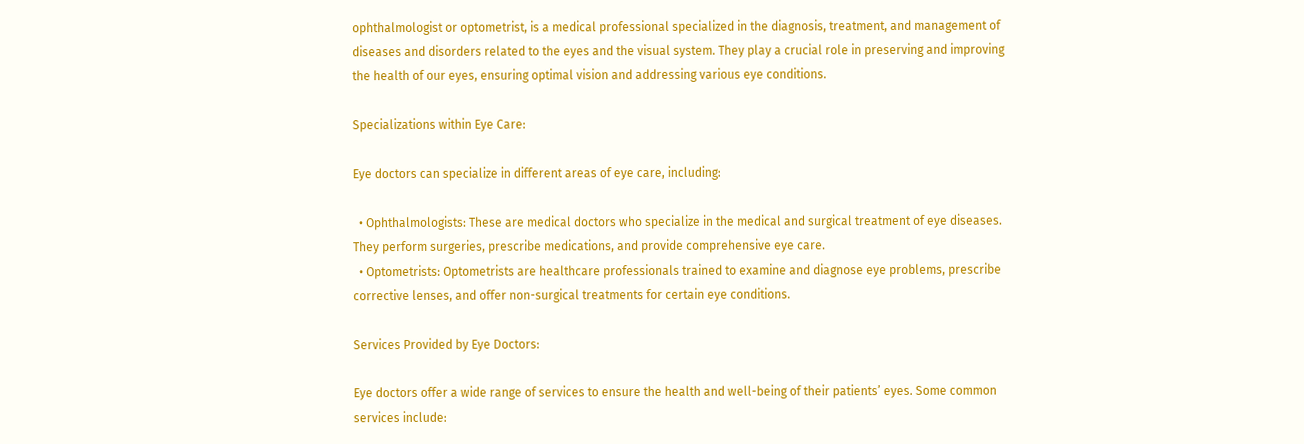ophthalmologist or optometrist, is a medical professional specialized in the diagnosis, treatment, and management of diseases and disorders related to the eyes and the visual system. They play a crucial role in preserving and improving the health of our eyes, ensuring optimal vision and addressing various eye conditions.

Specializations within Eye Care:

Eye doctors can specialize in different areas of eye care, including:

  • Ophthalmologists: These are medical doctors who specialize in the medical and surgical treatment of eye diseases. They perform surgeries, prescribe medications, and provide comprehensive eye care.
  • Optometrists: Optometrists are healthcare professionals trained to examine and diagnose eye problems, prescribe corrective lenses, and offer non-surgical treatments for certain eye conditions.

Services Provided by Eye Doctors:

Eye doctors offer a wide range of services to ensure the health and well-being of their patients’ eyes. Some common services include: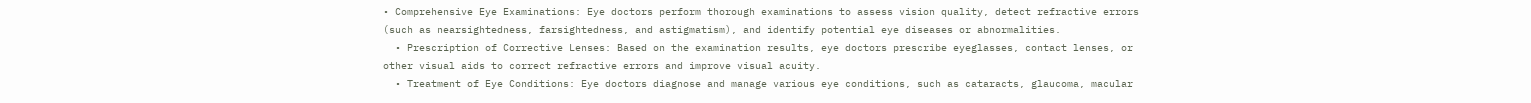• Comprehensive Eye Examinations: Eye doctors perform thorough examinations to assess vision quality, detect refractive errors (such as nearsightedness, farsightedness, and astigmatism), and identify potential eye diseases or abnormalities.
  • Prescription of Corrective Lenses: Based on the examination results, eye doctors prescribe eyeglasses, contact lenses, or other visual aids to correct refractive errors and improve visual acuity.
  • Treatment of Eye Conditions: Eye doctors diagnose and manage various eye conditions, such as cataracts, glaucoma, macular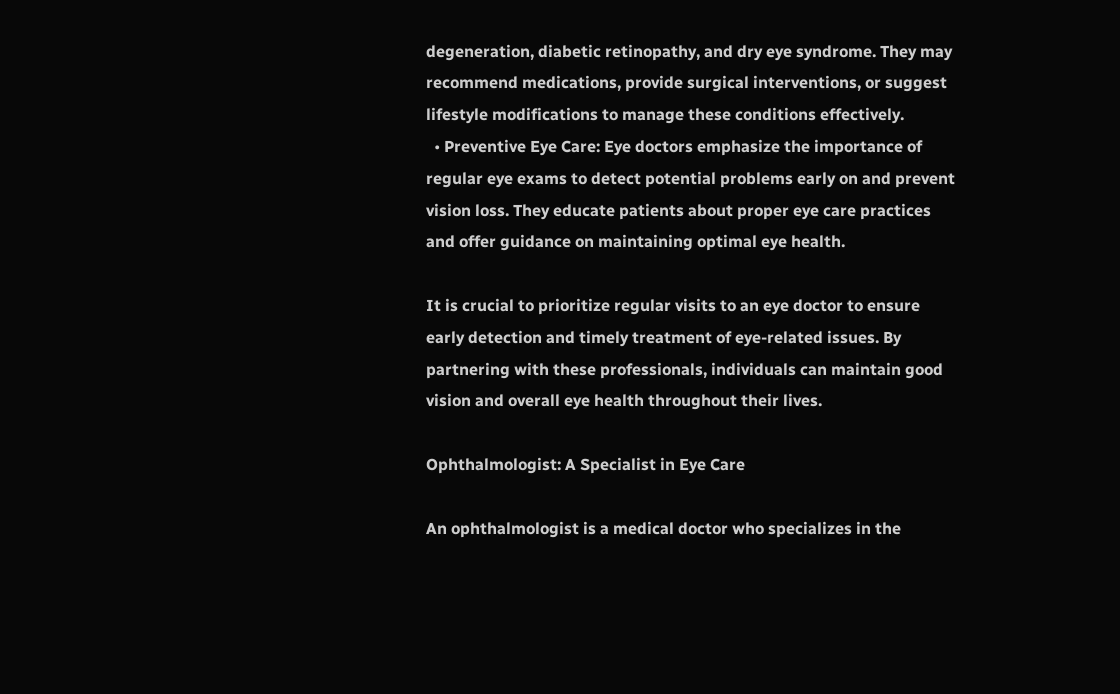degeneration, diabetic retinopathy, and dry eye syndrome. They may recommend medications, provide surgical interventions, or suggest lifestyle modifications to manage these conditions effectively.
  • Preventive Eye Care: Eye doctors emphasize the importance of regular eye exams to detect potential problems early on and prevent vision loss. They educate patients about proper eye care practices and offer guidance on maintaining optimal eye health.

It is crucial to prioritize regular visits to an eye doctor to ensure early detection and timely treatment of eye-related issues. By partnering with these professionals, individuals can maintain good vision and overall eye health throughout their lives.

Ophthalmologist: A Specialist in Eye Care

An ophthalmologist is a medical doctor who specializes in the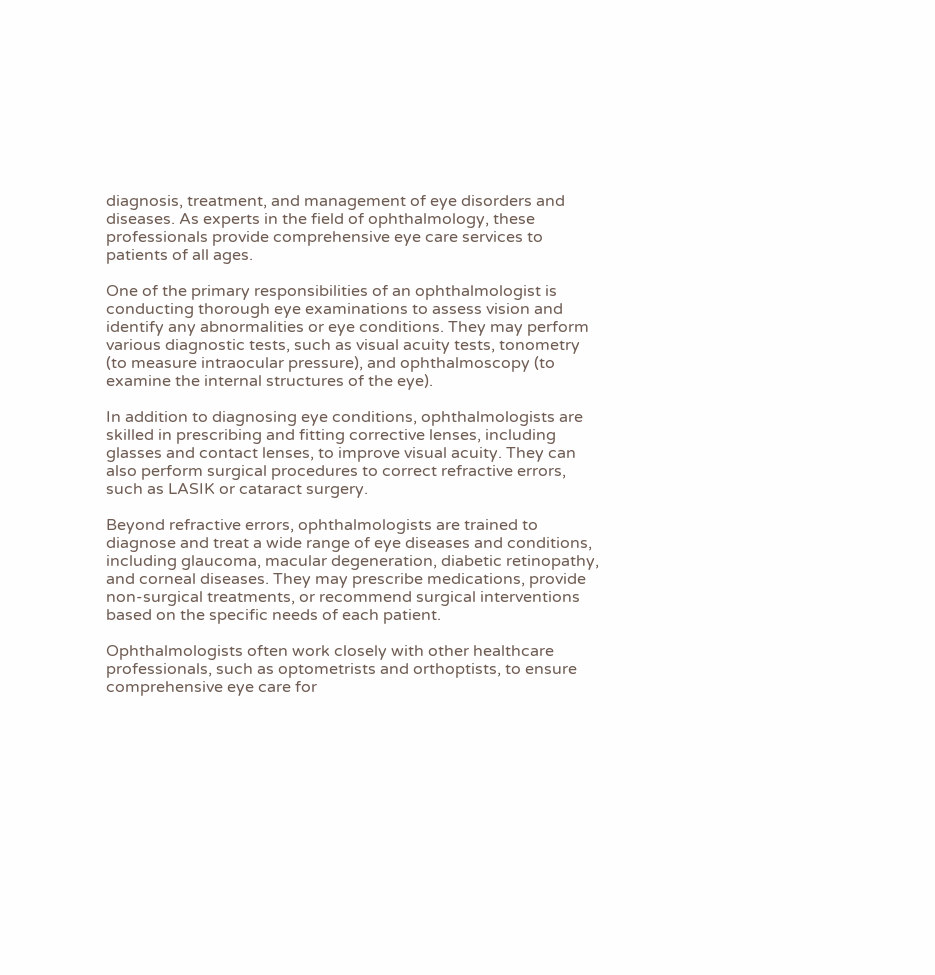diagnosis, treatment, and management of eye disorders and diseases. As experts in the field of ophthalmology, these professionals provide comprehensive eye care services to patients of all ages.

One of the primary responsibilities of an ophthalmologist is conducting thorough eye examinations to assess vision and identify any abnormalities or eye conditions. They may perform various diagnostic tests, such as visual acuity tests, tonometry (to measure intraocular pressure), and ophthalmoscopy (to examine the internal structures of the eye).

In addition to diagnosing eye conditions, ophthalmologists are skilled in prescribing and fitting corrective lenses, including glasses and contact lenses, to improve visual acuity. They can also perform surgical procedures to correct refractive errors, such as LASIK or cataract surgery.

Beyond refractive errors, ophthalmologists are trained to diagnose and treat a wide range of eye diseases and conditions, including glaucoma, macular degeneration, diabetic retinopathy, and corneal diseases. They may prescribe medications, provide non-surgical treatments, or recommend surgical interventions based on the specific needs of each patient.

Ophthalmologists often work closely with other healthcare professionals, such as optometrists and orthoptists, to ensure comprehensive eye care for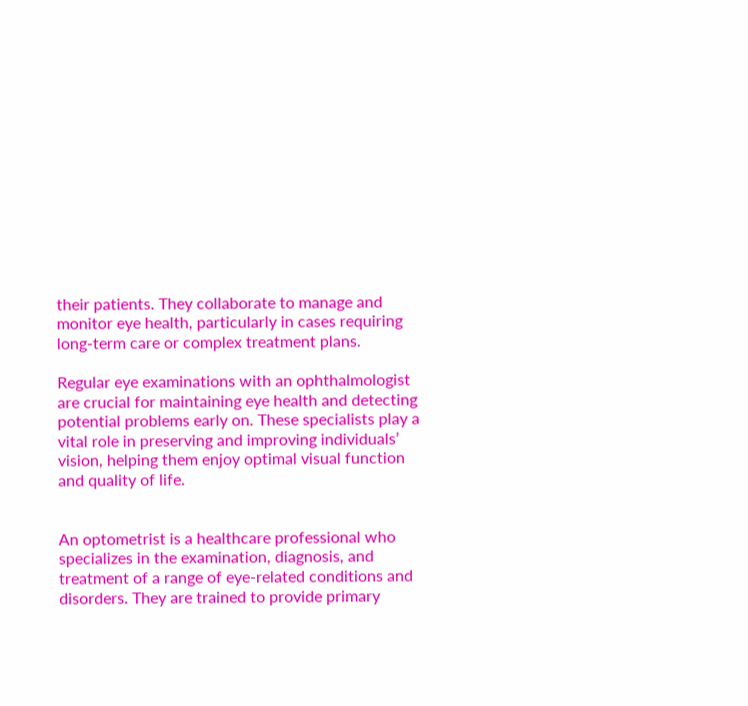their patients. They collaborate to manage and monitor eye health, particularly in cases requiring long-term care or complex treatment plans.

Regular eye examinations with an ophthalmologist are crucial for maintaining eye health and detecting potential problems early on. These specialists play a vital role in preserving and improving individuals’ vision, helping them enjoy optimal visual function and quality of life.


An optometrist is a healthcare professional who specializes in the examination, diagnosis, and treatment of a range of eye-related conditions and disorders. They are trained to provide primary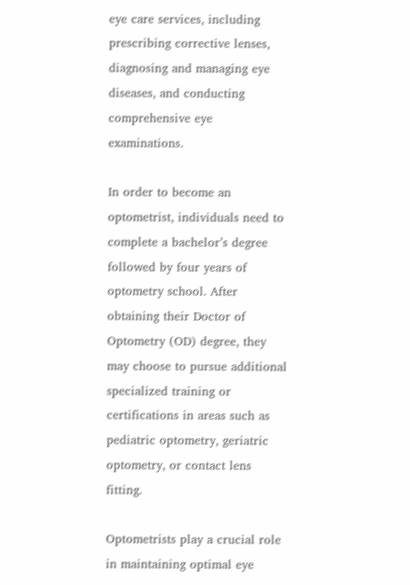eye care services, including prescribing corrective lenses, diagnosing and managing eye diseases, and conducting comprehensive eye examinations.

In order to become an optometrist, individuals need to complete a bachelor’s degree followed by four years of optometry school. After obtaining their Doctor of Optometry (OD) degree, they may choose to pursue additional specialized training or certifications in areas such as pediatric optometry, geriatric optometry, or contact lens fitting.

Optometrists play a crucial role in maintaining optimal eye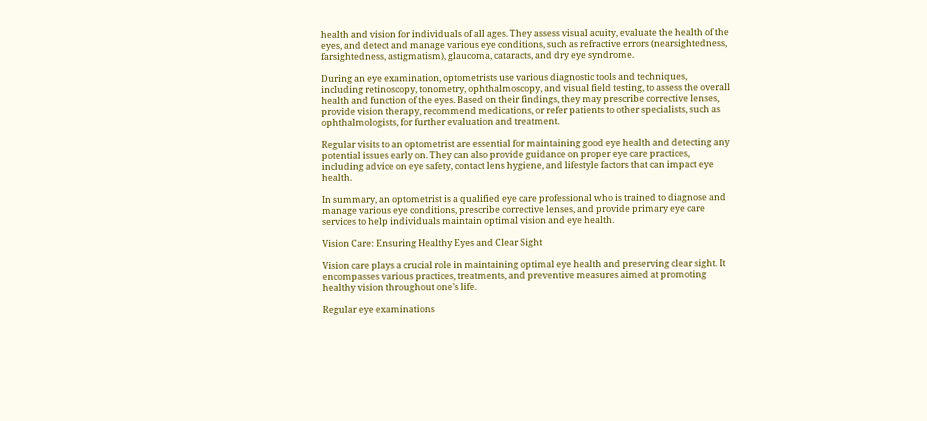health and vision for individuals of all ages. They assess visual acuity, evaluate the health of the eyes, and detect and manage various eye conditions, such as refractive errors (nearsightedness, farsightedness, astigmatism), glaucoma, cataracts, and dry eye syndrome.

During an eye examination, optometrists use various diagnostic tools and techniques, including retinoscopy, tonometry, ophthalmoscopy, and visual field testing, to assess the overall health and function of the eyes. Based on their findings, they may prescribe corrective lenses, provide vision therapy, recommend medications, or refer patients to other specialists, such as ophthalmologists, for further evaluation and treatment.

Regular visits to an optometrist are essential for maintaining good eye health and detecting any potential issues early on. They can also provide guidance on proper eye care practices, including advice on eye safety, contact lens hygiene, and lifestyle factors that can impact eye health.

In summary, an optometrist is a qualified eye care professional who is trained to diagnose and manage various eye conditions, prescribe corrective lenses, and provide primary eye care services to help individuals maintain optimal vision and eye health.

Vision Care: Ensuring Healthy Eyes and Clear Sight

Vision care plays a crucial role in maintaining optimal eye health and preserving clear sight. It encompasses various practices, treatments, and preventive measures aimed at promoting healthy vision throughout one’s life.

Regular eye examinations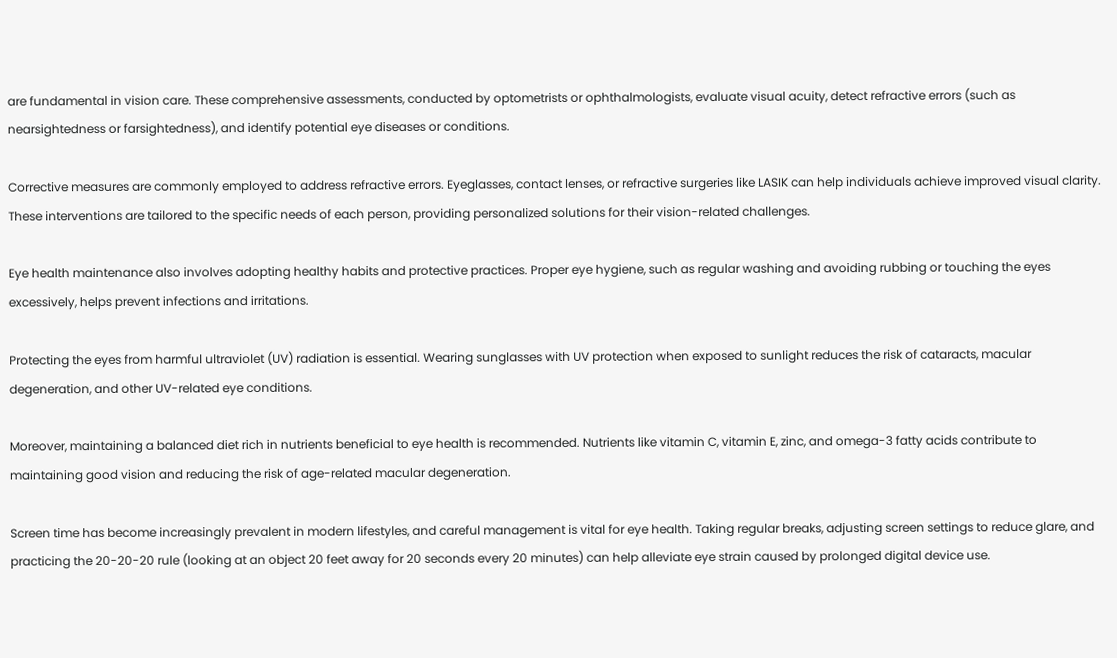are fundamental in vision care. These comprehensive assessments, conducted by optometrists or ophthalmologists, evaluate visual acuity, detect refractive errors (such as nearsightedness or farsightedness), and identify potential eye diseases or conditions.

Corrective measures are commonly employed to address refractive errors. Eyeglasses, contact lenses, or refractive surgeries like LASIK can help individuals achieve improved visual clarity. These interventions are tailored to the specific needs of each person, providing personalized solutions for their vision-related challenges.

Eye health maintenance also involves adopting healthy habits and protective practices. Proper eye hygiene, such as regular washing and avoiding rubbing or touching the eyes excessively, helps prevent infections and irritations.

Protecting the eyes from harmful ultraviolet (UV) radiation is essential. Wearing sunglasses with UV protection when exposed to sunlight reduces the risk of cataracts, macular degeneration, and other UV-related eye conditions.

Moreover, maintaining a balanced diet rich in nutrients beneficial to eye health is recommended. Nutrients like vitamin C, vitamin E, zinc, and omega-3 fatty acids contribute to maintaining good vision and reducing the risk of age-related macular degeneration.

Screen time has become increasingly prevalent in modern lifestyles, and careful management is vital for eye health. Taking regular breaks, adjusting screen settings to reduce glare, and practicing the 20-20-20 rule (looking at an object 20 feet away for 20 seconds every 20 minutes) can help alleviate eye strain caused by prolonged digital device use.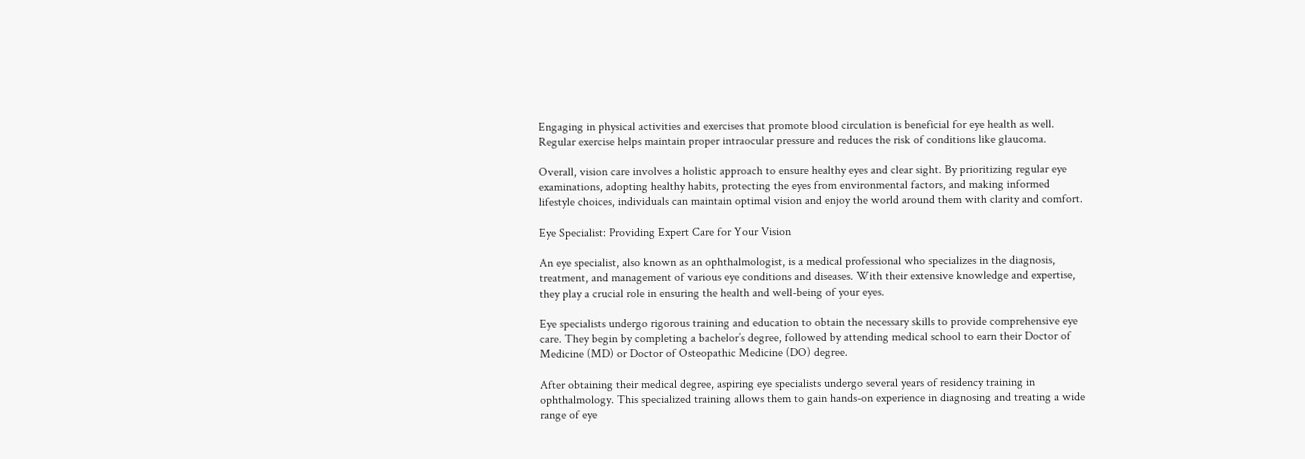Engaging in physical activities and exercises that promote blood circulation is beneficial for eye health as well. Regular exercise helps maintain proper intraocular pressure and reduces the risk of conditions like glaucoma.

Overall, vision care involves a holistic approach to ensure healthy eyes and clear sight. By prioritizing regular eye examinations, adopting healthy habits, protecting the eyes from environmental factors, and making informed lifestyle choices, individuals can maintain optimal vision and enjoy the world around them with clarity and comfort.

Eye Specialist: Providing Expert Care for Your Vision

An eye specialist, also known as an ophthalmologist, is a medical professional who specializes in the diagnosis, treatment, and management of various eye conditions and diseases. With their extensive knowledge and expertise, they play a crucial role in ensuring the health and well-being of your eyes.

Eye specialists undergo rigorous training and education to obtain the necessary skills to provide comprehensive eye care. They begin by completing a bachelor’s degree, followed by attending medical school to earn their Doctor of Medicine (MD) or Doctor of Osteopathic Medicine (DO) degree.

After obtaining their medical degree, aspiring eye specialists undergo several years of residency training in ophthalmology. This specialized training allows them to gain hands-on experience in diagnosing and treating a wide range of eye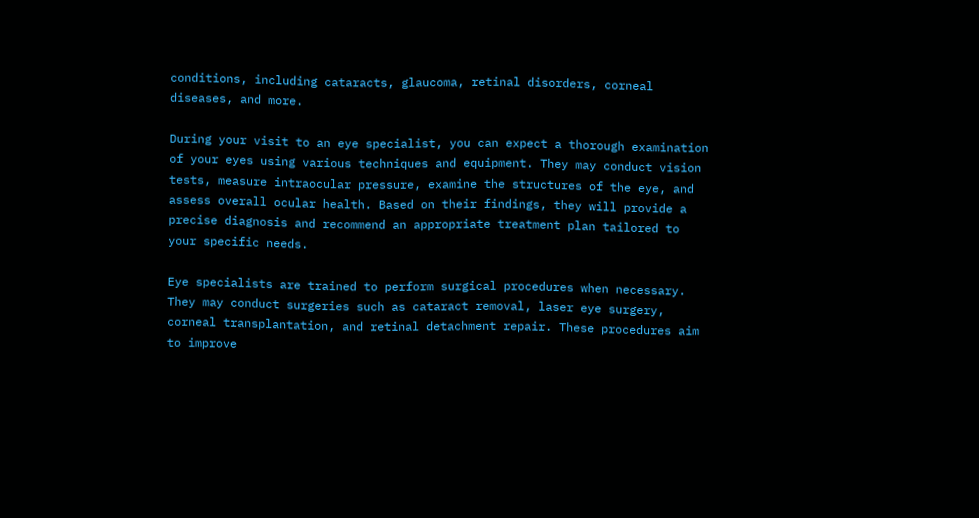conditions, including cataracts, glaucoma, retinal disorders, corneal diseases, and more.

During your visit to an eye specialist, you can expect a thorough examination of your eyes using various techniques and equipment. They may conduct vision tests, measure intraocular pressure, examine the structures of the eye, and assess overall ocular health. Based on their findings, they will provide a precise diagnosis and recommend an appropriate treatment plan tailored to your specific needs.

Eye specialists are trained to perform surgical procedures when necessary. They may conduct surgeries such as cataract removal, laser eye surgery, corneal transplantation, and retinal detachment repair. These procedures aim to improve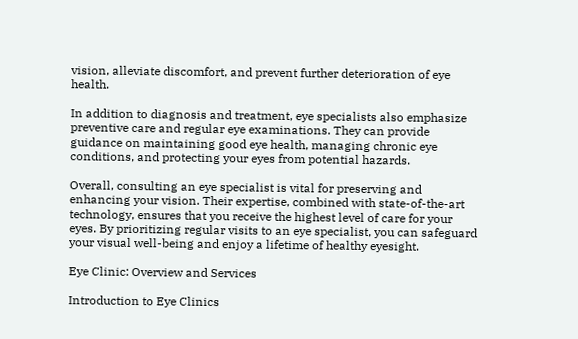vision, alleviate discomfort, and prevent further deterioration of eye health.

In addition to diagnosis and treatment, eye specialists also emphasize preventive care and regular eye examinations. They can provide guidance on maintaining good eye health, managing chronic eye conditions, and protecting your eyes from potential hazards.

Overall, consulting an eye specialist is vital for preserving and enhancing your vision. Their expertise, combined with state-of-the-art technology, ensures that you receive the highest level of care for your eyes. By prioritizing regular visits to an eye specialist, you can safeguard your visual well-being and enjoy a lifetime of healthy eyesight.

Eye Clinic: Overview and Services

Introduction to Eye Clinics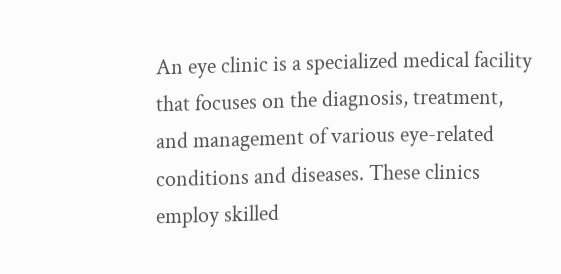An eye clinic is a specialized medical facility that focuses on the diagnosis, treatment, and management of various eye-related conditions and diseases. These clinics employ skilled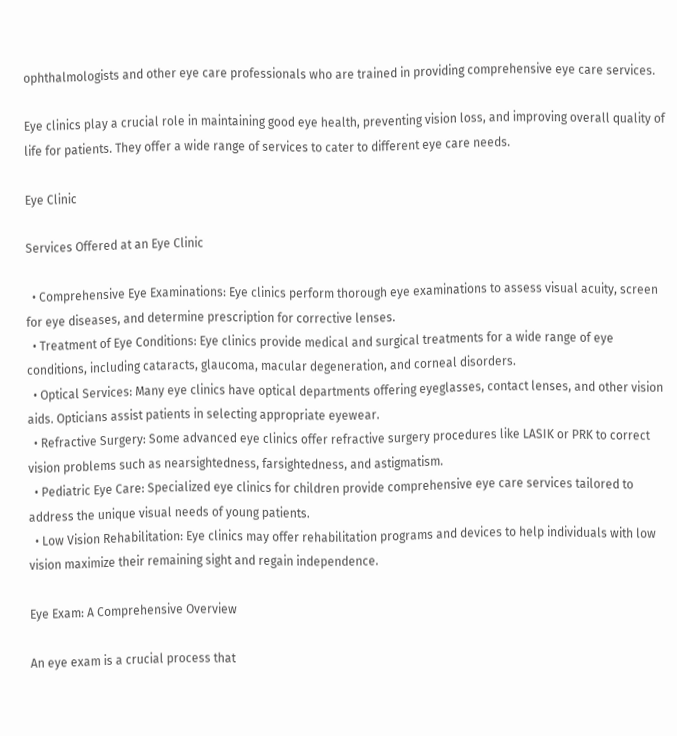ophthalmologists and other eye care professionals who are trained in providing comprehensive eye care services.

Eye clinics play a crucial role in maintaining good eye health, preventing vision loss, and improving overall quality of life for patients. They offer a wide range of services to cater to different eye care needs.

Eye Clinic

Services Offered at an Eye Clinic

  • Comprehensive Eye Examinations: Eye clinics perform thorough eye examinations to assess visual acuity, screen for eye diseases, and determine prescription for corrective lenses.
  • Treatment of Eye Conditions: Eye clinics provide medical and surgical treatments for a wide range of eye conditions, including cataracts, glaucoma, macular degeneration, and corneal disorders.
  • Optical Services: Many eye clinics have optical departments offering eyeglasses, contact lenses, and other vision aids. Opticians assist patients in selecting appropriate eyewear.
  • Refractive Surgery: Some advanced eye clinics offer refractive surgery procedures like LASIK or PRK to correct vision problems such as nearsightedness, farsightedness, and astigmatism.
  • Pediatric Eye Care: Specialized eye clinics for children provide comprehensive eye care services tailored to address the unique visual needs of young patients.
  • Low Vision Rehabilitation: Eye clinics may offer rehabilitation programs and devices to help individuals with low vision maximize their remaining sight and regain independence.

Eye Exam: A Comprehensive Overview

An eye exam is a crucial process that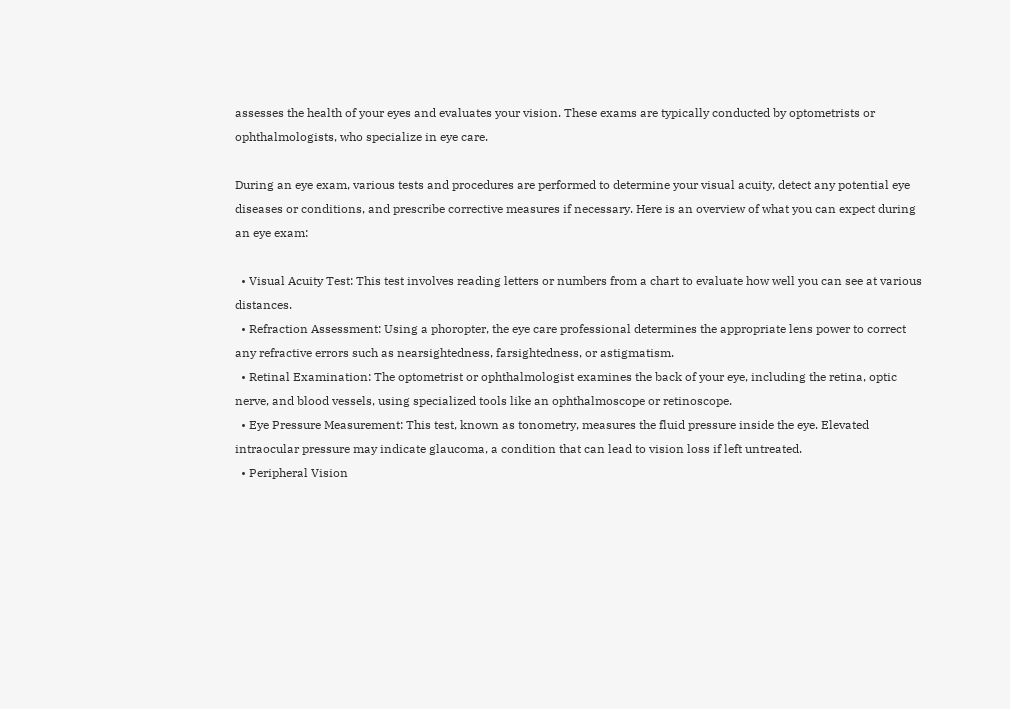assesses the health of your eyes and evaluates your vision. These exams are typically conducted by optometrists or ophthalmologists, who specialize in eye care.

During an eye exam, various tests and procedures are performed to determine your visual acuity, detect any potential eye diseases or conditions, and prescribe corrective measures if necessary. Here is an overview of what you can expect during an eye exam:

  • Visual Acuity Test: This test involves reading letters or numbers from a chart to evaluate how well you can see at various distances.
  • Refraction Assessment: Using a phoropter, the eye care professional determines the appropriate lens power to correct any refractive errors such as nearsightedness, farsightedness, or astigmatism.
  • Retinal Examination: The optometrist or ophthalmologist examines the back of your eye, including the retina, optic nerve, and blood vessels, using specialized tools like an ophthalmoscope or retinoscope.
  • Eye Pressure Measurement: This test, known as tonometry, measures the fluid pressure inside the eye. Elevated intraocular pressure may indicate glaucoma, a condition that can lead to vision loss if left untreated.
  • Peripheral Vision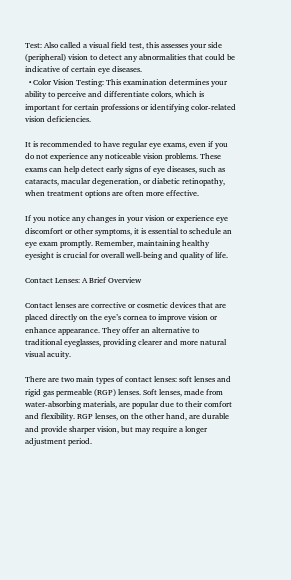Test: Also called a visual field test, this assesses your side (peripheral) vision to detect any abnormalities that could be indicative of certain eye diseases.
  • Color Vision Testing: This examination determines your ability to perceive and differentiate colors, which is important for certain professions or identifying color-related vision deficiencies.

It is recommended to have regular eye exams, even if you do not experience any noticeable vision problems. These exams can help detect early signs of eye diseases, such as cataracts, macular degeneration, or diabetic retinopathy, when treatment options are often more effective.

If you notice any changes in your vision or experience eye discomfort or other symptoms, it is essential to schedule an eye exam promptly. Remember, maintaining healthy eyesight is crucial for overall well-being and quality of life.

Contact Lenses: A Brief Overview

Contact lenses are corrective or cosmetic devices that are placed directly on the eye’s cornea to improve vision or enhance appearance. They offer an alternative to traditional eyeglasses, providing clearer and more natural visual acuity.

There are two main types of contact lenses: soft lenses and rigid gas permeable (RGP) lenses. Soft lenses, made from water-absorbing materials, are popular due to their comfort and flexibility. RGP lenses, on the other hand, are durable and provide sharper vision, but may require a longer adjustment period.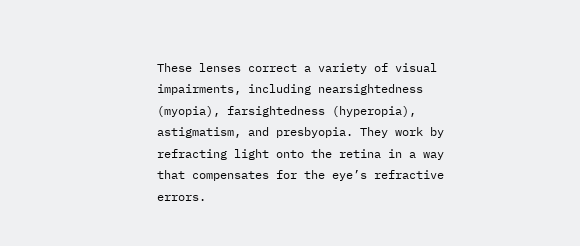These lenses correct a variety of visual impairments, including nearsightedness (myopia), farsightedness (hyperopia), astigmatism, and presbyopia. They work by refracting light onto the retina in a way that compensates for the eye’s refractive errors.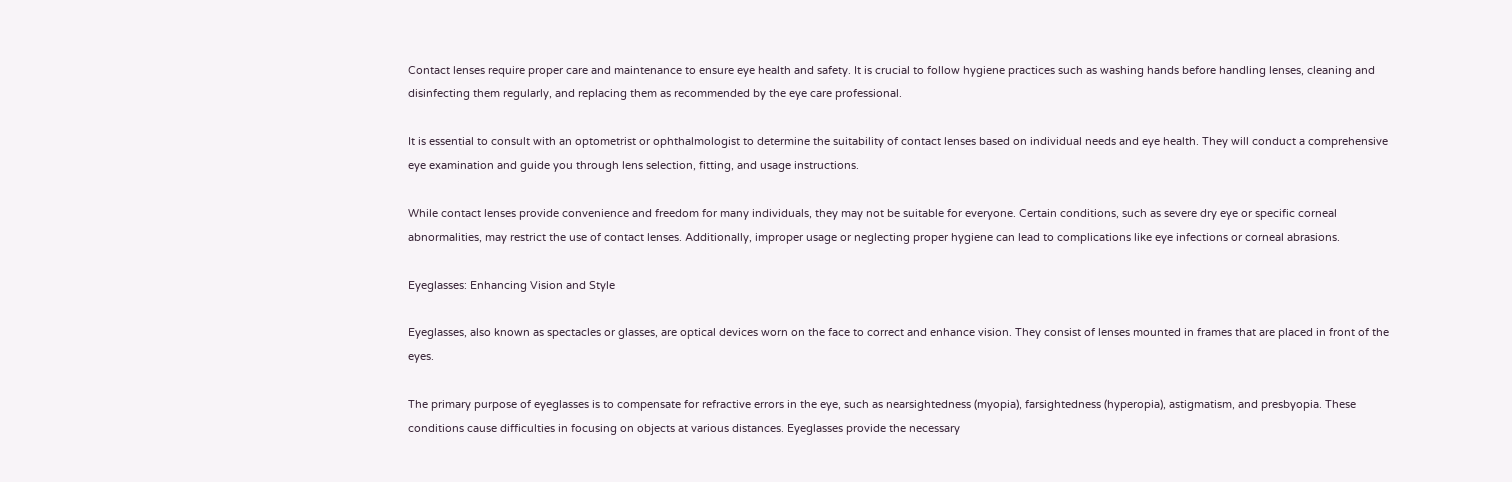Contact lenses require proper care and maintenance to ensure eye health and safety. It is crucial to follow hygiene practices such as washing hands before handling lenses, cleaning and disinfecting them regularly, and replacing them as recommended by the eye care professional.

It is essential to consult with an optometrist or ophthalmologist to determine the suitability of contact lenses based on individual needs and eye health. They will conduct a comprehensive eye examination and guide you through lens selection, fitting, and usage instructions.

While contact lenses provide convenience and freedom for many individuals, they may not be suitable for everyone. Certain conditions, such as severe dry eye or specific corneal abnormalities, may restrict the use of contact lenses. Additionally, improper usage or neglecting proper hygiene can lead to complications like eye infections or corneal abrasions.

Eyeglasses: Enhancing Vision and Style

Eyeglasses, also known as spectacles or glasses, are optical devices worn on the face to correct and enhance vision. They consist of lenses mounted in frames that are placed in front of the eyes.

The primary purpose of eyeglasses is to compensate for refractive errors in the eye, such as nearsightedness (myopia), farsightedness (hyperopia), astigmatism, and presbyopia. These conditions cause difficulties in focusing on objects at various distances. Eyeglasses provide the necessary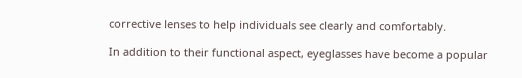corrective lenses to help individuals see clearly and comfortably.

In addition to their functional aspect, eyeglasses have become a popular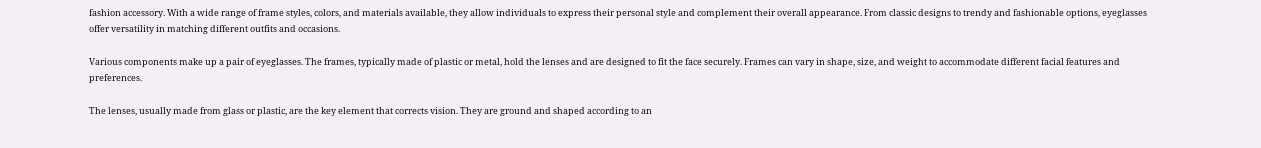fashion accessory. With a wide range of frame styles, colors, and materials available, they allow individuals to express their personal style and complement their overall appearance. From classic designs to trendy and fashionable options, eyeglasses offer versatility in matching different outfits and occasions.

Various components make up a pair of eyeglasses. The frames, typically made of plastic or metal, hold the lenses and are designed to fit the face securely. Frames can vary in shape, size, and weight to accommodate different facial features and preferences.

The lenses, usually made from glass or plastic, are the key element that corrects vision. They are ground and shaped according to an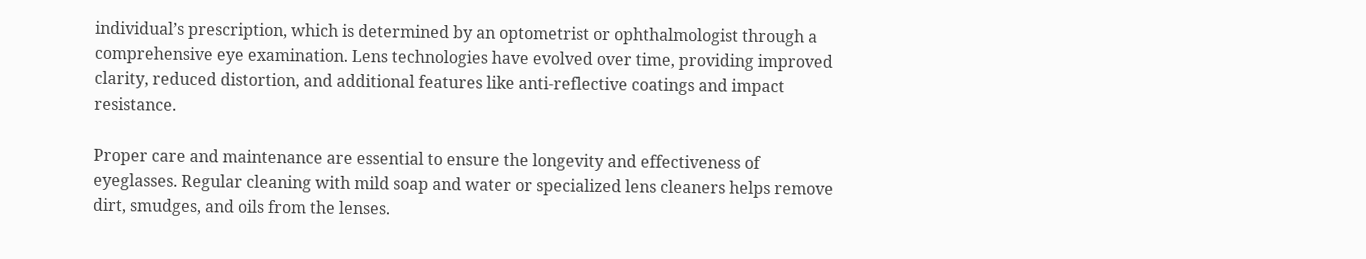individual’s prescription, which is determined by an optometrist or ophthalmologist through a comprehensive eye examination. Lens technologies have evolved over time, providing improved clarity, reduced distortion, and additional features like anti-reflective coatings and impact resistance.

Proper care and maintenance are essential to ensure the longevity and effectiveness of eyeglasses. Regular cleaning with mild soap and water or specialized lens cleaners helps remove dirt, smudges, and oils from the lenses.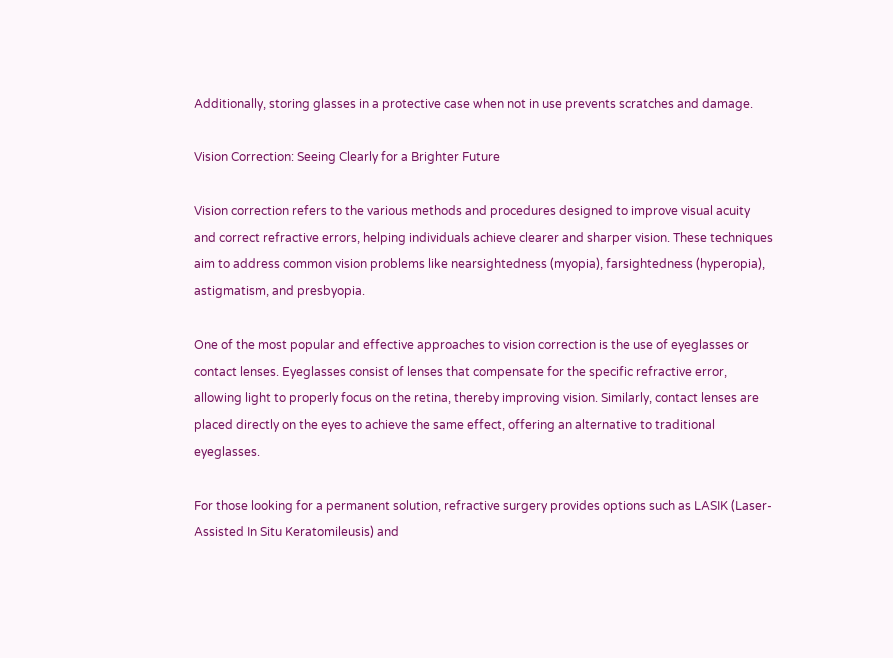Additionally, storing glasses in a protective case when not in use prevents scratches and damage.

Vision Correction: Seeing Clearly for a Brighter Future

Vision correction refers to the various methods and procedures designed to improve visual acuity and correct refractive errors, helping individuals achieve clearer and sharper vision. These techniques aim to address common vision problems like nearsightedness (myopia), farsightedness (hyperopia), astigmatism, and presbyopia.

One of the most popular and effective approaches to vision correction is the use of eyeglasses or contact lenses. Eyeglasses consist of lenses that compensate for the specific refractive error, allowing light to properly focus on the retina, thereby improving vision. Similarly, contact lenses are placed directly on the eyes to achieve the same effect, offering an alternative to traditional eyeglasses.

For those looking for a permanent solution, refractive surgery provides options such as LASIK (Laser-Assisted In Situ Keratomileusis) and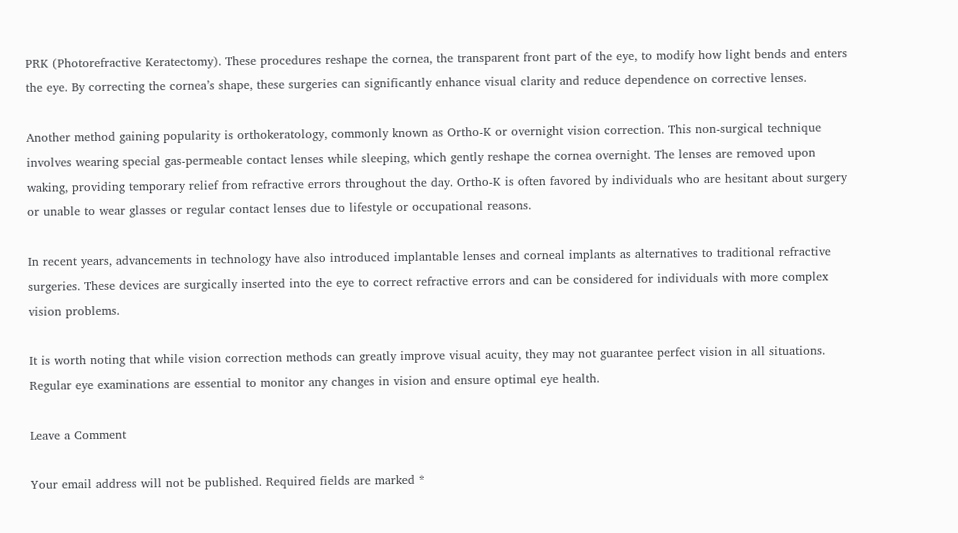PRK (Photorefractive Keratectomy). These procedures reshape the cornea, the transparent front part of the eye, to modify how light bends and enters the eye. By correcting the cornea’s shape, these surgeries can significantly enhance visual clarity and reduce dependence on corrective lenses.

Another method gaining popularity is orthokeratology, commonly known as Ortho-K or overnight vision correction. This non-surgical technique involves wearing special gas-permeable contact lenses while sleeping, which gently reshape the cornea overnight. The lenses are removed upon waking, providing temporary relief from refractive errors throughout the day. Ortho-K is often favored by individuals who are hesitant about surgery or unable to wear glasses or regular contact lenses due to lifestyle or occupational reasons.

In recent years, advancements in technology have also introduced implantable lenses and corneal implants as alternatives to traditional refractive surgeries. These devices are surgically inserted into the eye to correct refractive errors and can be considered for individuals with more complex vision problems.

It is worth noting that while vision correction methods can greatly improve visual acuity, they may not guarantee perfect vision in all situations. Regular eye examinations are essential to monitor any changes in vision and ensure optimal eye health.

Leave a Comment

Your email address will not be published. Required fields are marked *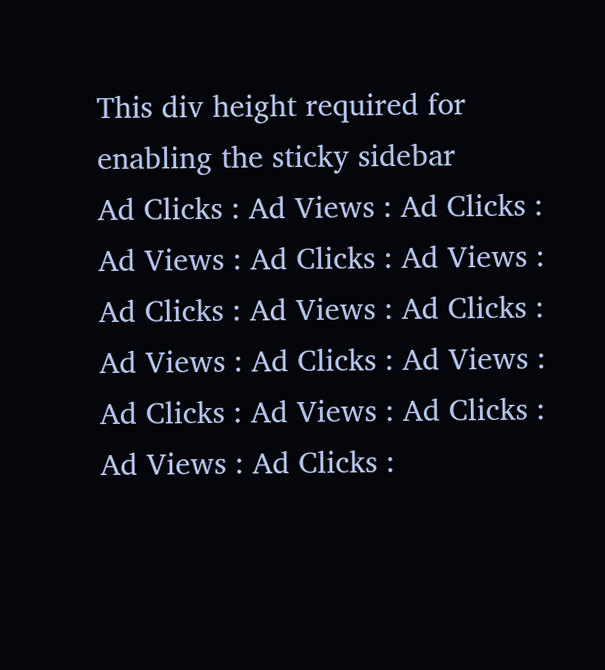This div height required for enabling the sticky sidebar
Ad Clicks : Ad Views : Ad Clicks : Ad Views : Ad Clicks : Ad Views : Ad Clicks : Ad Views : Ad Clicks : Ad Views : Ad Clicks : Ad Views : Ad Clicks : Ad Views : Ad Clicks : Ad Views : Ad Clicks :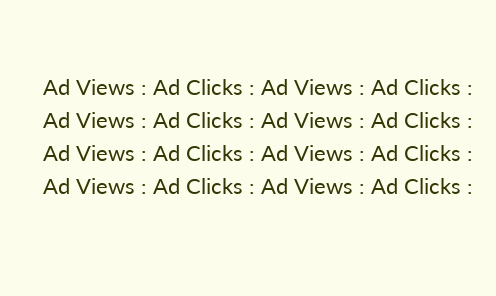Ad Views : Ad Clicks : Ad Views : Ad Clicks : Ad Views : Ad Clicks : Ad Views : Ad Clicks : Ad Views : Ad Clicks : Ad Views : Ad Clicks : Ad Views : Ad Clicks : Ad Views : Ad Clicks :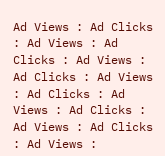Ad Views : Ad Clicks : Ad Views : Ad Clicks : Ad Views : Ad Clicks : Ad Views : Ad Clicks : Ad Views : Ad Clicks : Ad Views : Ad Clicks : Ad Views :